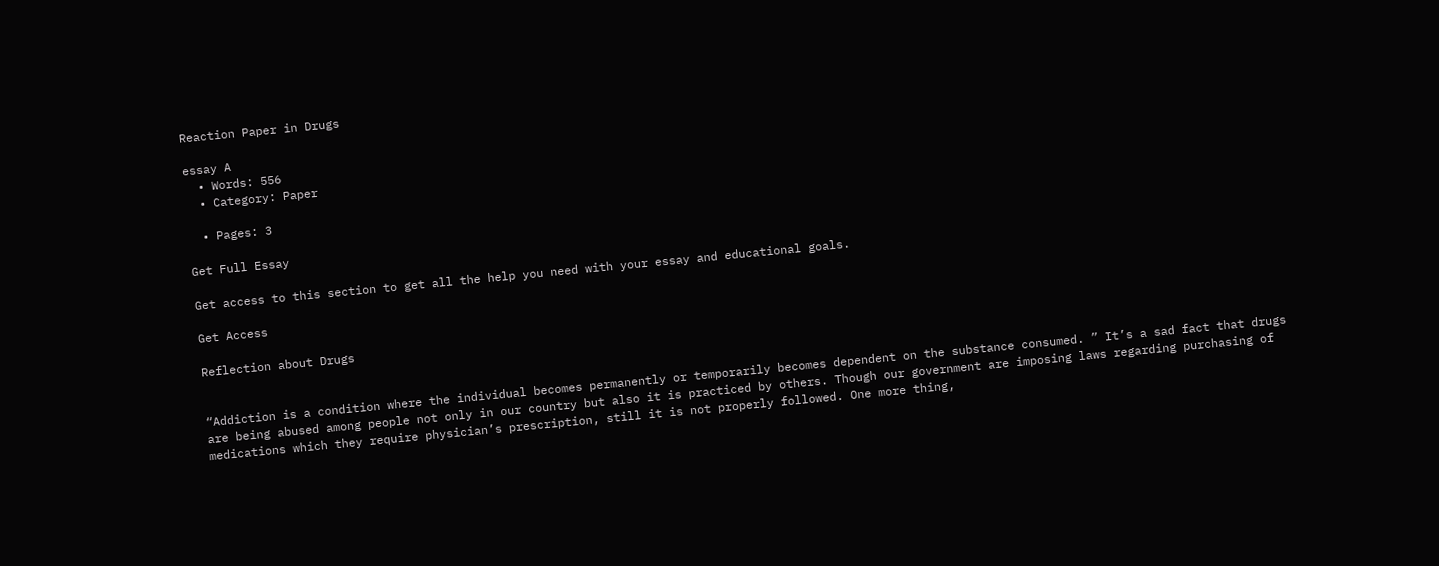Reaction Paper in Drugs

essay A
  • Words: 556
  • Category: Paper

  • Pages: 3

Get Full Essay

Get access to this section to get all the help you need with your essay and educational goals.

Get Access

Reflection about Drugs


“Addiction is a condition where the individual becomes permanently or temporarily becomes dependent on the substance consumed. ” It’s a sad fact that drugs are being abused among people not only in our country but also it is practiced by others. Though our government are imposing laws regarding purchasing of medications which they require physician’s prescription, still it is not properly followed. One more thing,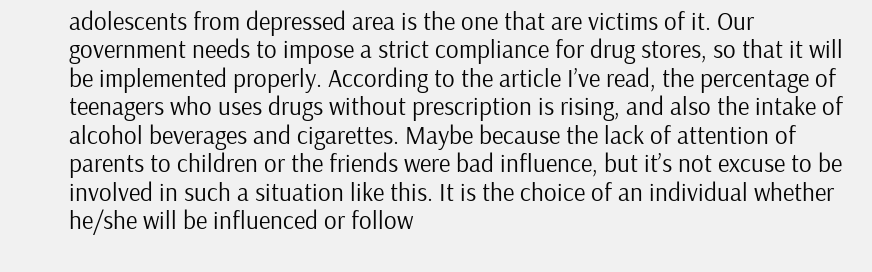adolescents from depressed area is the one that are victims of it. Our government needs to impose a strict compliance for drug stores, so that it will be implemented properly. According to the article I’ve read, the percentage of teenagers who uses drugs without prescription is rising, and also the intake of alcohol beverages and cigarettes. Maybe because the lack of attention of parents to children or the friends were bad influence, but it’s not excuse to be involved in such a situation like this. It is the choice of an individual whether he/she will be influenced or follow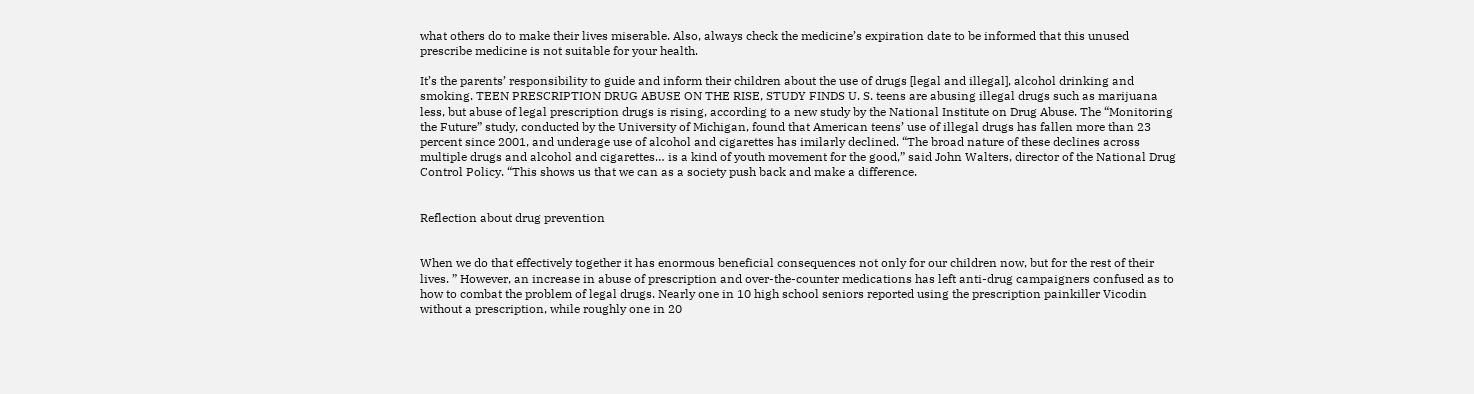what others do to make their lives miserable. Also, always check the medicine’s expiration date to be informed that this unused prescribe medicine is not suitable for your health.

It’s the parents’ responsibility to guide and inform their children about the use of drugs [legal and illegal], alcohol drinking and smoking. TEEN PRESCRIPTION DRUG ABUSE ON THE RISE, STUDY FINDS U. S. teens are abusing illegal drugs such as marijuana less, but abuse of legal prescription drugs is rising, according to a new study by the National Institute on Drug Abuse. The “Monitoring the Future” study, conducted by the University of Michigan, found that American teens’ use of illegal drugs has fallen more than 23 percent since 2001, and underage use of alcohol and cigarettes has imilarly declined. “The broad nature of these declines across multiple drugs and alcohol and cigarettes… is a kind of youth movement for the good,” said John Walters, director of the National Drug Control Policy. “This shows us that we can as a society push back and make a difference.


Reflection about drug prevention


When we do that effectively together it has enormous beneficial consequences not only for our children now, but for the rest of their lives. ” However, an increase in abuse of prescription and over-the-counter medications has left anti-drug campaigners confused as to how to combat the problem of legal drugs. Nearly one in 10 high school seniors reported using the prescription painkiller Vicodin without a prescription, while roughly one in 20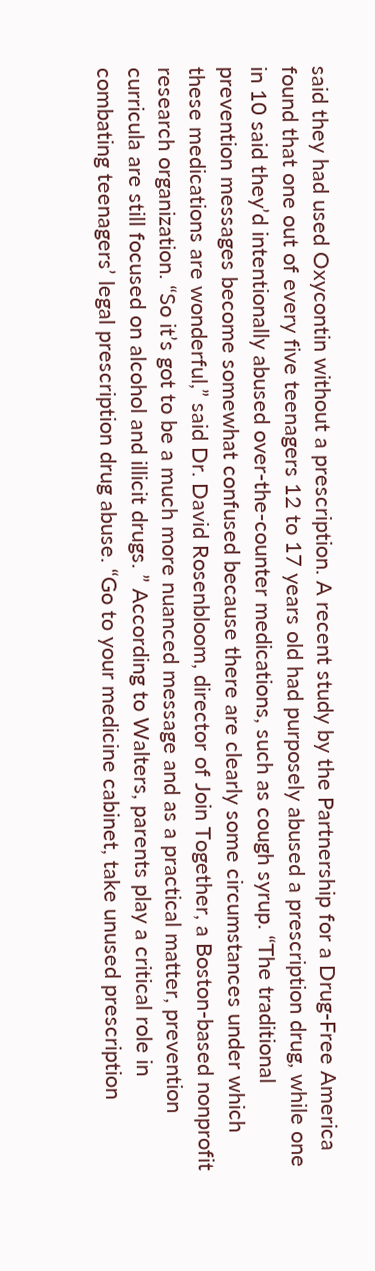said they had used Oxycontin without a prescription. A recent study by the Partnership for a Drug-Free America found that one out of every five teenagers 12 to 17 years old had purposely abused a prescription drug, while one in 10 said they’d intentionally abused over-the-counter medications, such as cough syrup. “The traditional prevention messages become somewhat confused because there are clearly some circumstances under which these medications are wonderful,” said Dr. David Rosenbloom, director of Join Together, a Boston-based nonprofit research organization. “So it’s got to be a much more nuanced message and as a practical matter, prevention curricula are still focused on alcohol and illicit drugs. ” According to Walters, parents play a critical role in combating teenagers’ legal prescription drug abuse. “Go to your medicine cabinet, take unused prescription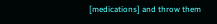[medications] and throw them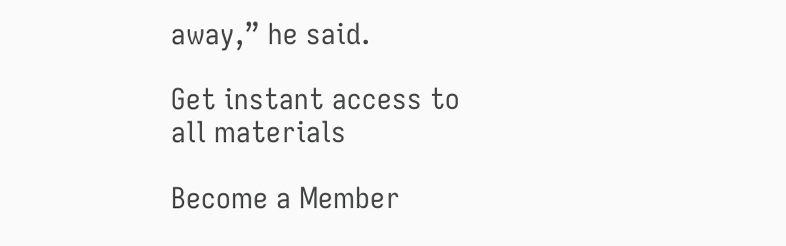away,” he said.

Get instant access to
all materials

Become a Member